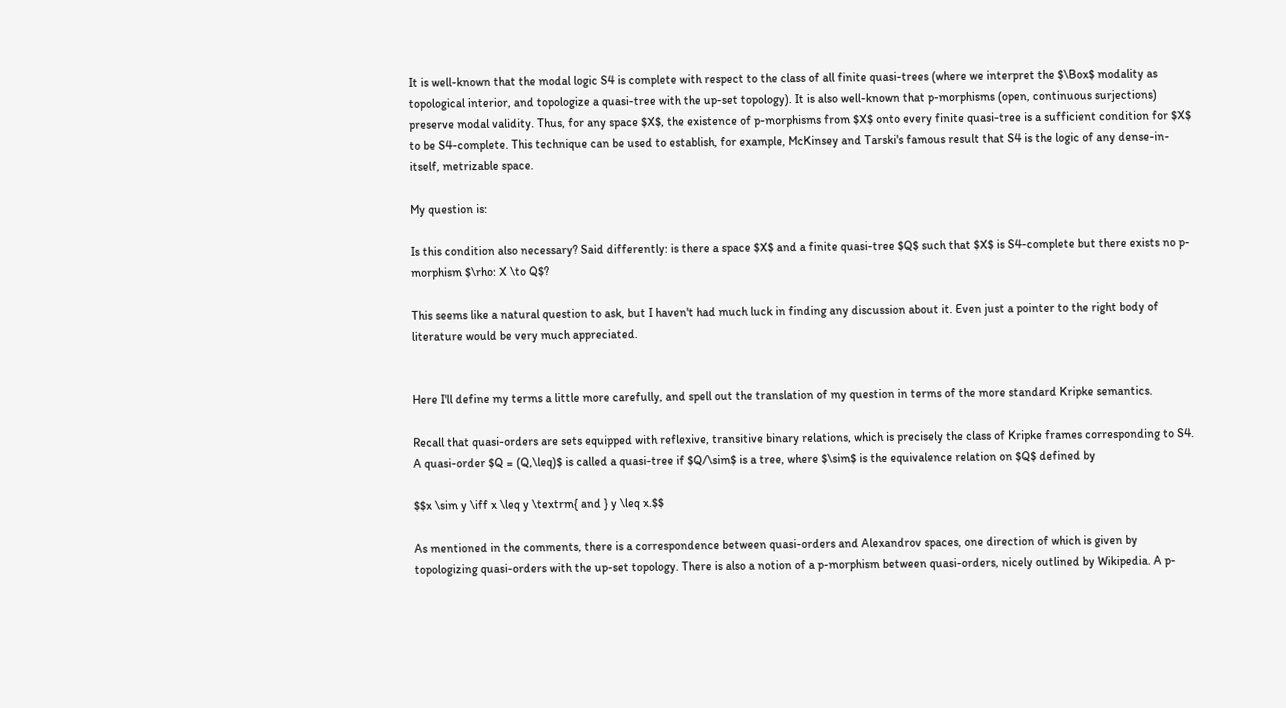It is well-known that the modal logic S4 is complete with respect to the class of all finite quasi-trees (where we interpret the $\Box$ modality as topological interior, and topologize a quasi-tree with the up-set topology). It is also well-known that p-morphisms (open, continuous surjections) preserve modal validity. Thus, for any space $X$, the existence of p-morphisms from $X$ onto every finite quasi-tree is a sufficient condition for $X$ to be S4-complete. This technique can be used to establish, for example, McKinsey and Tarski's famous result that S4 is the logic of any dense-in-itself, metrizable space.

My question is:

Is this condition also necessary? Said differently: is there a space $X$ and a finite quasi-tree $Q$ such that $X$ is S4-complete but there exists no p-morphism $\rho: X \to Q$?

This seems like a natural question to ask, but I haven't had much luck in finding any discussion about it. Even just a pointer to the right body of literature would be very much appreciated.


Here I'll define my terms a little more carefully, and spell out the translation of my question in terms of the more standard Kripke semantics.

Recall that quasi-orders are sets equipped with reflexive, transitive binary relations, which is precisely the class of Kripke frames corresponding to S4. A quasi-order $Q = (Q,\leq)$ is called a quasi-tree if $Q/\sim$ is a tree, where $\sim$ is the equivalence relation on $Q$ defined by

$$x \sim y \iff x \leq y \textrm{ and } y \leq x.$$

As mentioned in the comments, there is a correspondence between quasi-orders and Alexandrov spaces, one direction of which is given by topologizing quasi-orders with the up-set topology. There is also a notion of a p-morphism between quasi-orders, nicely outlined by Wikipedia. A p-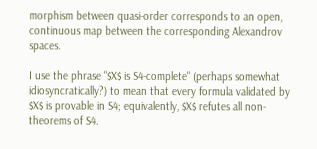morphism between quasi-order corresponds to an open, continuous map between the corresponding Alexandrov spaces.

I use the phrase "$X$ is S4-complete" (perhaps somewhat idiosyncratically?) to mean that every formula validated by $X$ is provable in S4; equivalently, $X$ refutes all non-theorems of S4.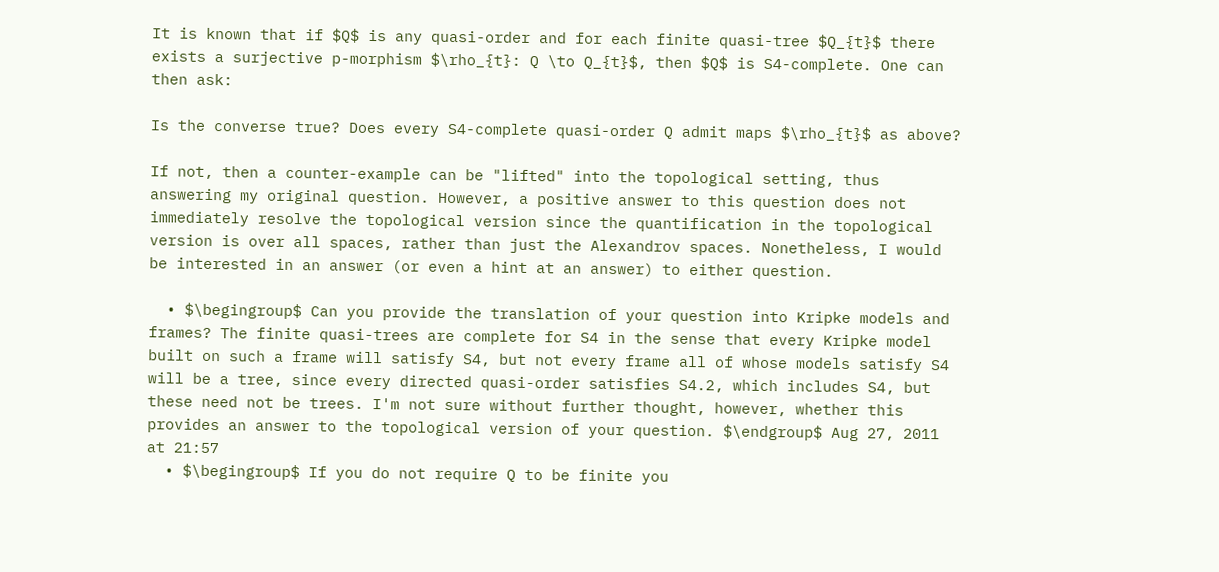It is known that if $Q$ is any quasi-order and for each finite quasi-tree $Q_{t}$ there exists a surjective p-morphism $\rho_{t}: Q \to Q_{t}$, then $Q$ is S4-complete. One can then ask:

Is the converse true? Does every S4-complete quasi-order Q admit maps $\rho_{t}$ as above?

If not, then a counter-example can be "lifted" into the topological setting, thus answering my original question. However, a positive answer to this question does not immediately resolve the topological version since the quantification in the topological version is over all spaces, rather than just the Alexandrov spaces. Nonetheless, I would be interested in an answer (or even a hint at an answer) to either question.

  • $\begingroup$ Can you provide the translation of your question into Kripke models and frames? The finite quasi-trees are complete for S4 in the sense that every Kripke model built on such a frame will satisfy S4, but not every frame all of whose models satisfy S4 will be a tree, since every directed quasi-order satisfies S4.2, which includes S4, but these need not be trees. I'm not sure without further thought, however, whether this provides an answer to the topological version of your question. $\endgroup$ Aug 27, 2011 at 21:57
  • $\begingroup$ If you do not require Q to be finite you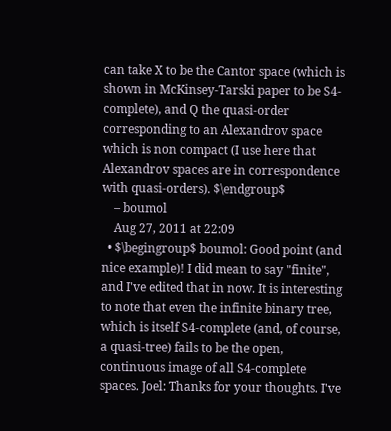can take X to be the Cantor space (which is shown in McKinsey-Tarski paper to be S4-complete), and Q the quasi-order corresponding to an Alexandrov space which is non compact (I use here that Alexandrov spaces are in correspondence with quasi-orders). $\endgroup$
    – boumol
    Aug 27, 2011 at 22:09
  • $\begingroup$ boumol: Good point (and nice example)! I did mean to say "finite", and I've edited that in now. It is interesting to note that even the infinite binary tree, which is itself S4-complete (and, of course, a quasi-tree) fails to be the open, continuous image of all S4-complete spaces. Joel: Thanks for your thoughts. I've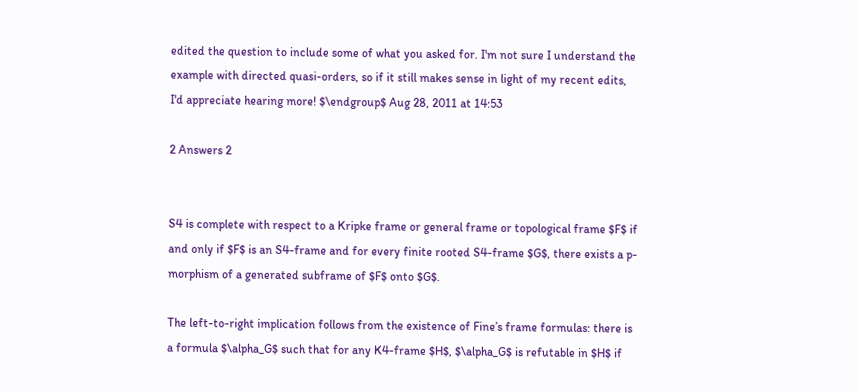edited the question to include some of what you asked for. I'm not sure I understand the example with directed quasi-orders, so if it still makes sense in light of my recent edits, I'd appreciate hearing more! $\endgroup$ Aug 28, 2011 at 14:53

2 Answers 2


S4 is complete with respect to a Kripke frame or general frame or topological frame $F$ if and only if $F$ is an S4-frame and for every finite rooted S4-frame $G$, there exists a p-morphism of a generated subframe of $F$ onto $G$.

The left-to-right implication follows from the existence of Fine’s frame formulas: there is a formula $\alpha_G$ such that for any K4-frame $H$, $\alpha_G$ is refutable in $H$ if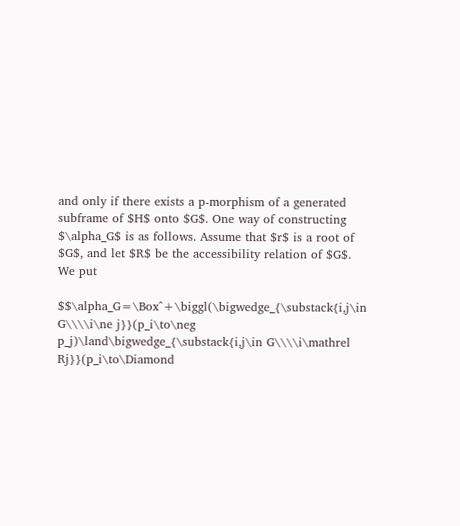and only if there exists a p-morphism of a generated subframe of $H$ onto $G$. One way of constructing $\alpha_G$ is as follows. Assume that $r$ is a root of $G$, and let $R$ be the accessibility relation of $G$. We put

$$\alpha_G=\Box^+\biggl(\bigwedge_{\substack{i,j\in G\\\\i\ne j}}(p_i\to\neg p_j)\land\bigwedge_{\substack{i,j\in G\\\\i\mathrel Rj}}(p_i\to\Diamond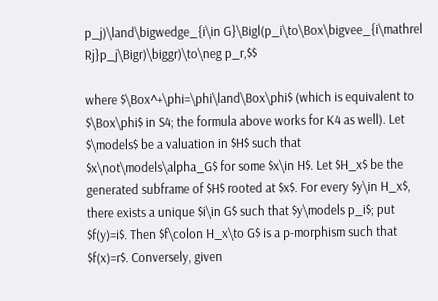p_j)\land\bigwedge_{i\in G}\Bigl(p_i\to\Box\bigvee_{i\mathrel Rj}p_j\Bigr)\biggr)\to\neg p_r,$$

where $\Box^+\phi=\phi\land\Box\phi$ (which is equivalent to $\Box\phi$ in S4; the formula above works for K4 as well). Let $\models$ be a valuation in $H$ such that $x\not\models\alpha_G$ for some $x\in H$. Let $H_x$ be the generated subframe of $H$ rooted at $x$. For every $y\in H_x$, there exists a unique $i\in G$ such that $y\models p_i$; put $f(y)=i$. Then $f\colon H_x\to G$ is a p-morphism such that $f(x)=r$. Conversely, given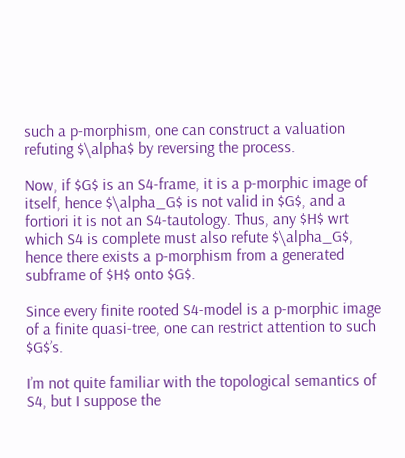such a p-morphism, one can construct a valuation refuting $\alpha$ by reversing the process.

Now, if $G$ is an S4-frame, it is a p-morphic image of itself, hence $\alpha_G$ is not valid in $G$, and a fortiori it is not an S4-tautology. Thus, any $H$ wrt which S4 is complete must also refute $\alpha_G$, hence there exists a p-morphism from a generated subframe of $H$ onto $G$.

Since every finite rooted S4-model is a p-morphic image of a finite quasi-tree, one can restrict attention to such $G$’s.

I’m not quite familiar with the topological semantics of S4, but I suppose the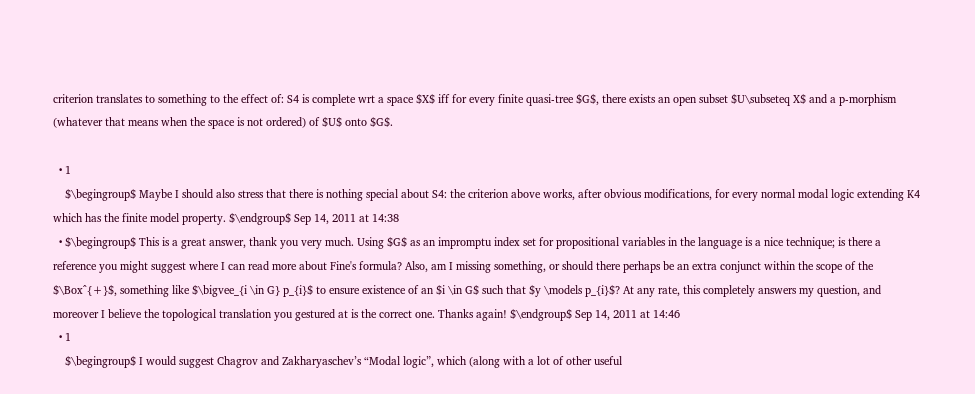criterion translates to something to the effect of: S4 is complete wrt a space $X$ iff for every finite quasi-tree $G$, there exists an open subset $U\subseteq X$ and a p-morphism (whatever that means when the space is not ordered) of $U$ onto $G$.

  • 1
    $\begingroup$ Maybe I should also stress that there is nothing special about S4: the criterion above works, after obvious modifications, for every normal modal logic extending K4 which has the finite model property. $\endgroup$ Sep 14, 2011 at 14:38
  • $\begingroup$ This is a great answer, thank you very much. Using $G$ as an impromptu index set for propositional variables in the language is a nice technique; is there a reference you might suggest where I can read more about Fine's formula? Also, am I missing something, or should there perhaps be an extra conjunct within the scope of the $\Box^{+}$, something like $\bigvee_{i \in G} p_{i}$ to ensure existence of an $i \in G$ such that $y \models p_{i}$? At any rate, this completely answers my question, and moreover I believe the topological translation you gestured at is the correct one. Thanks again! $\endgroup$ Sep 14, 2011 at 14:46
  • 1
    $\begingroup$ I would suggest Chagrov and Zakharyaschev’s “Modal logic”, which (along with a lot of other useful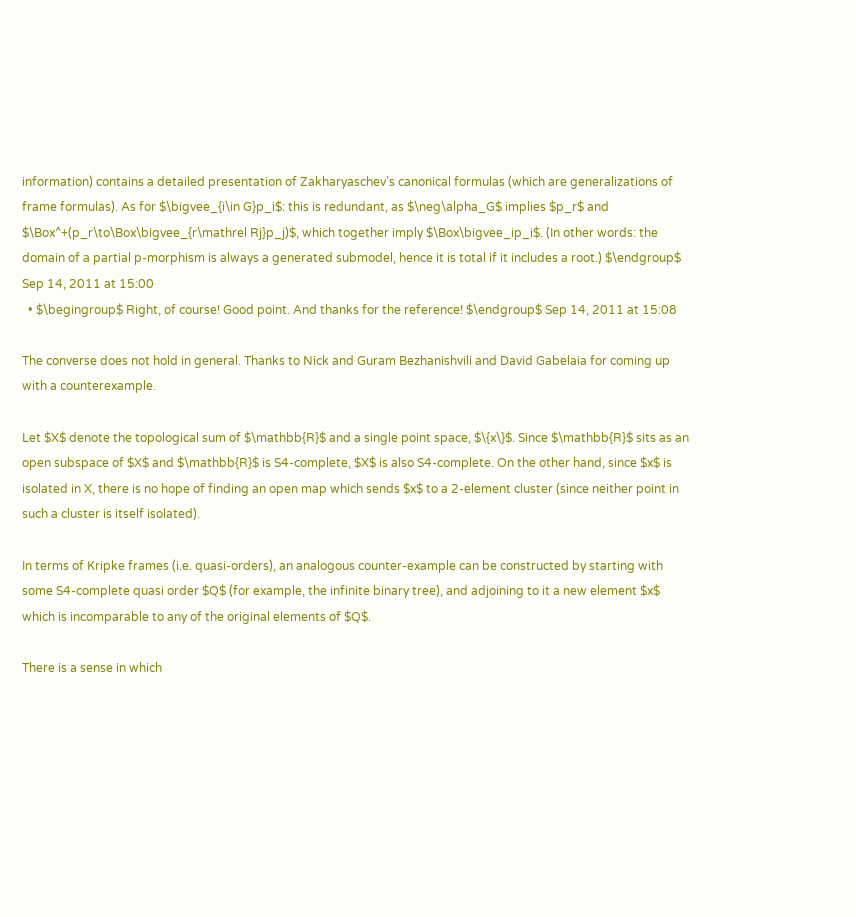information) contains a detailed presentation of Zakharyaschev’s canonical formulas (which are generalizations of frame formulas). As for $\bigvee_{i\in G}p_i$: this is redundant, as $\neg\alpha_G$ implies $p_r$ and $\Box^+(p_r\to\Box\bigvee_{r\mathrel Rj}p_j)$, which together imply $\Box\bigvee_ip_i$. (In other words: the domain of a partial p-morphism is always a generated submodel, hence it is total if it includes a root.) $\endgroup$ Sep 14, 2011 at 15:00
  • $\begingroup$ Right, of course! Good point. And thanks for the reference! $\endgroup$ Sep 14, 2011 at 15:08

The converse does not hold in general. Thanks to Nick and Guram Bezhanishvili and David Gabelaia for coming up with a counterexample.

Let $X$ denote the topological sum of $\mathbb{R}$ and a single point space, $\{x\}$. Since $\mathbb{R}$ sits as an open subspace of $X$ and $\mathbb{R}$ is S4-complete, $X$ is also S4-complete. On the other hand, since $x$ is isolated in X, there is no hope of finding an open map which sends $x$ to a 2-element cluster (since neither point in such a cluster is itself isolated).

In terms of Kripke frames (i.e. quasi-orders), an analogous counter-example can be constructed by starting with some S4-complete quasi order $Q$ (for example, the infinite binary tree), and adjoining to it a new element $x$ which is incomparable to any of the original elements of $Q$.

There is a sense in which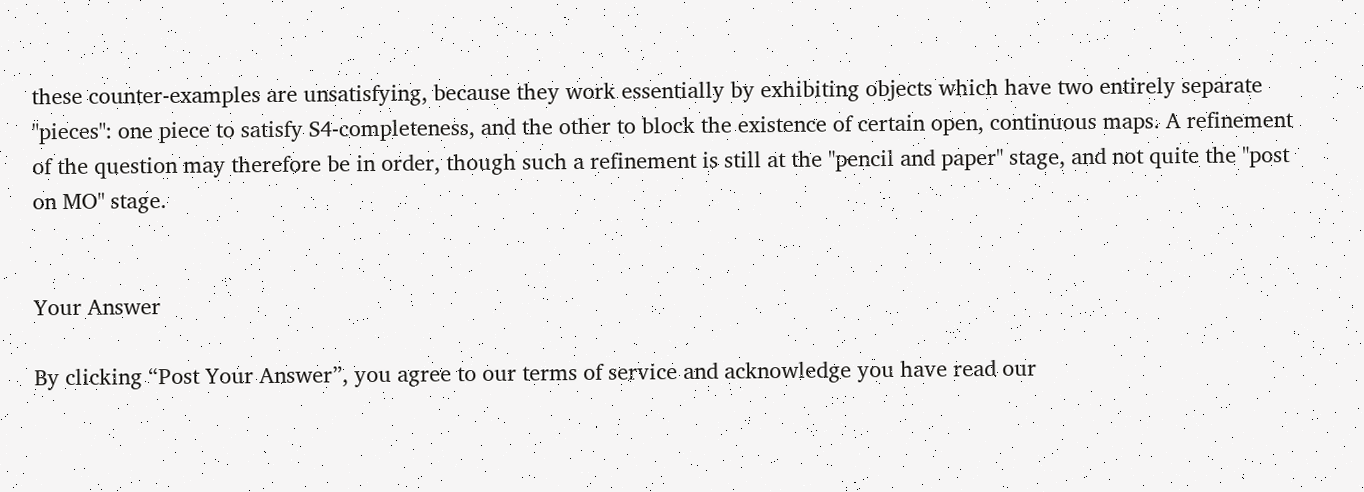these counter-examples are unsatisfying, because they work essentially by exhibiting objects which have two entirely separate "pieces": one piece to satisfy S4-completeness, and the other to block the existence of certain open, continuous maps. A refinement of the question may therefore be in order, though such a refinement is still at the "pencil and paper" stage, and not quite the "post on MO" stage.


Your Answer

By clicking “Post Your Answer”, you agree to our terms of service and acknowledge you have read our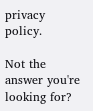privacy policy.

Not the answer you're looking for?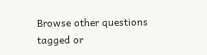Browse other questions tagged or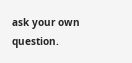ask your own question.